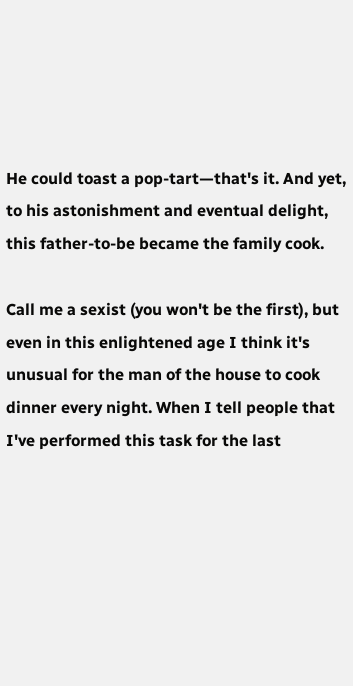He could toast a pop-tart—that's it. And yet, to his astonishment and eventual delight, this father-to-be became the family cook.

Call me a sexist (you won't be the first), but even in this enlightened age I think it's unusual for the man of the house to cook dinner every night. When I tell people that I've performed this task for the last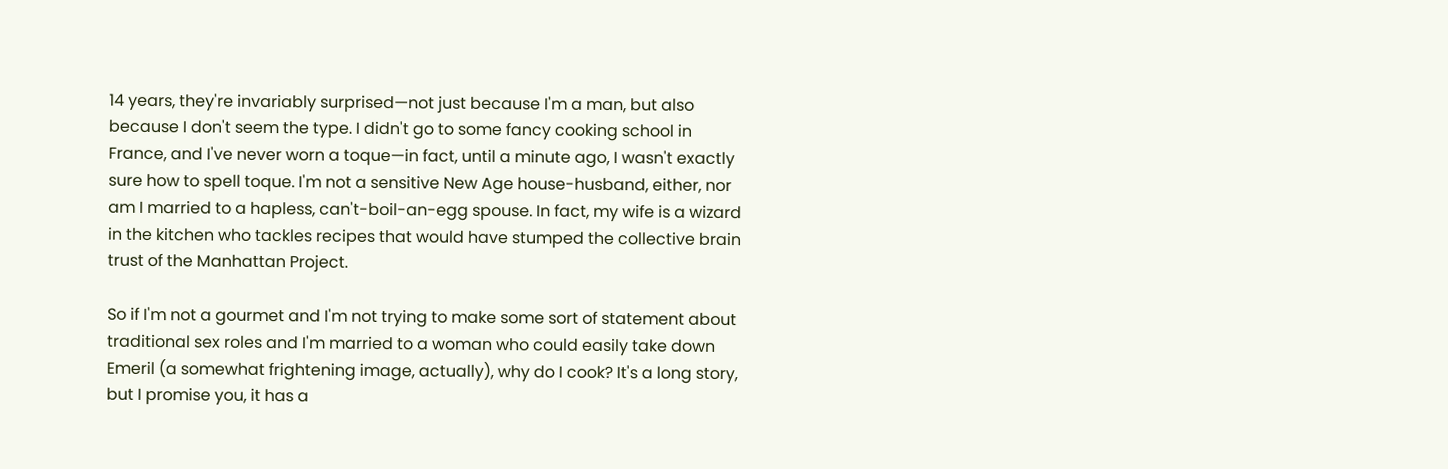14 years, they're invariably surprised—not just because I'm a man, but also because I don't seem the type. I didn't go to some fancy cooking school in France, and I've never worn a toque—in fact, until a minute ago, I wasn't exactly sure how to spell toque. I'm not a sensitive New Age house-husband, either, nor am I married to a hapless, can't-boil-an-egg spouse. In fact, my wife is a wizard in the kitchen who tackles recipes that would have stumped the collective brain trust of the Manhattan Project.

So if I'm not a gourmet and I'm not trying to make some sort of statement about traditional sex roles and I'm married to a woman who could easily take down Emeril (a somewhat frightening image, actually), why do I cook? It's a long story, but I promise you, it has a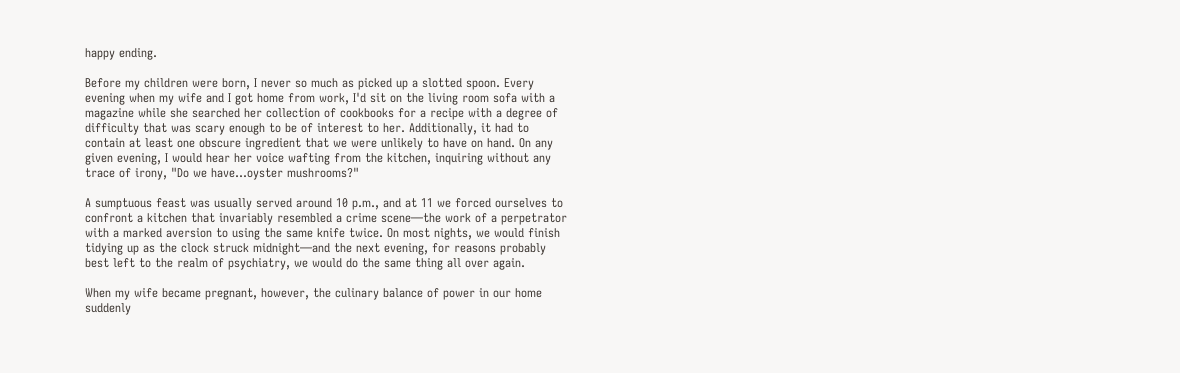happy ending.

Before my children were born, I never so much as picked up a slotted spoon. Every evening when my wife and I got home from work, I'd sit on the living room sofa with a magazine while she searched her collection of cookbooks for a recipe with a degree of difficulty that was scary enough to be of interest to her. Additionally, it had to contain at least one obscure ingredient that we were unlikely to have on hand. On any given evening, I would hear her voice wafting from the kitchen, inquiring without any trace of irony, "Do we have...oyster mushrooms?"

A sumptuous feast was usually served around 10 p.m., and at 11 we forced ourselves to confront a kitchen that invariably resembled a crime scene—the work of a perpetrator with a marked aversion to using the same knife twice. On most nights, we would finish tidying up as the clock struck midnight—and the next evening, for reasons probably best left to the realm of psychiatry, we would do the same thing all over again.

When my wife became pregnant, however, the culinary balance of power in our home suddenly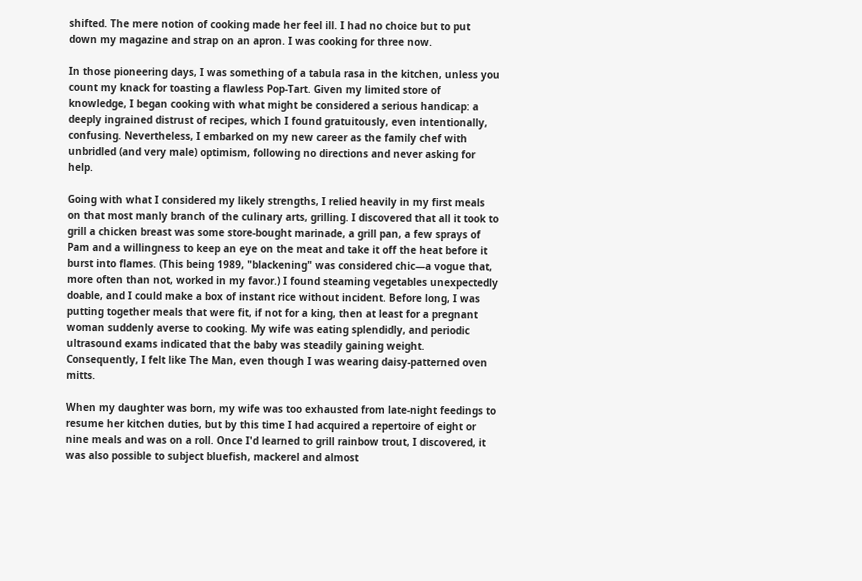shifted. The mere notion of cooking made her feel ill. I had no choice but to put down my magazine and strap on an apron. I was cooking for three now.

In those pioneering days, I was something of a tabula rasa in the kitchen, unless you count my knack for toasting a flawless Pop-Tart. Given my limited store of knowledge, I began cooking with what might be considered a serious handicap: a deeply ingrained distrust of recipes, which I found gratuitously, even intentionally, confusing. Nevertheless, I embarked on my new career as the family chef with unbridled (and very male) optimism, following no directions and never asking for help.

Going with what I considered my likely strengths, I relied heavily in my first meals on that most manly branch of the culinary arts, grilling. I discovered that all it took to grill a chicken breast was some store-bought marinade, a grill pan, a few sprays of Pam and a willingness to keep an eye on the meat and take it off the heat before it burst into flames. (This being 1989, "blackening" was considered chic—a vogue that, more often than not, worked in my favor.) I found steaming vegetables unexpectedly doable, and I could make a box of instant rice without incident. Before long, I was putting together meals that were fit, if not for a king, then at least for a pregnant woman suddenly averse to cooking. My wife was eating splendidly, and periodic ultrasound exams indicated that the baby was steadily gaining weight. Consequently, I felt like The Man, even though I was wearing daisy-patterned oven mitts.

When my daughter was born, my wife was too exhausted from late-night feedings to resume her kitchen duties, but by this time I had acquired a repertoire of eight or nine meals and was on a roll. Once I'd learned to grill rainbow trout, I discovered, it was also possible to subject bluefish, mackerel and almost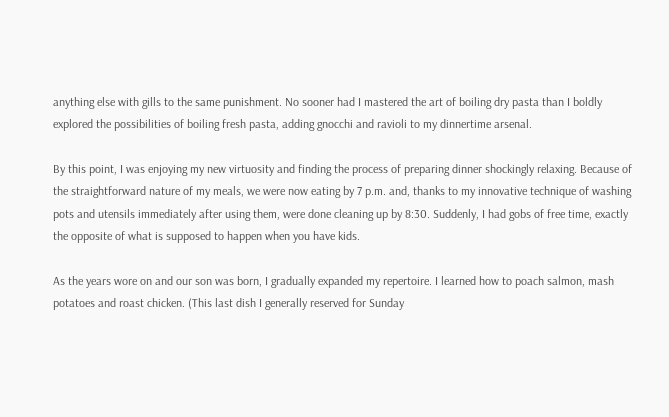anything else with gills to the same punishment. No sooner had I mastered the art of boiling dry pasta than I boldly explored the possibilities of boiling fresh pasta, adding gnocchi and ravioli to my dinnertime arsenal.

By this point, I was enjoying my new virtuosity and finding the process of preparing dinner shockingly relaxing. Because of the straightforward nature of my meals, we were now eating by 7 p.m. and, thanks to my innovative technique of washing pots and utensils immediately after using them, were done cleaning up by 8:30. Suddenly, I had gobs of free time, exactly the opposite of what is supposed to happen when you have kids.

As the years wore on and our son was born, I gradually expanded my repertoire. I learned how to poach salmon, mash potatoes and roast chicken. (This last dish I generally reserved for Sunday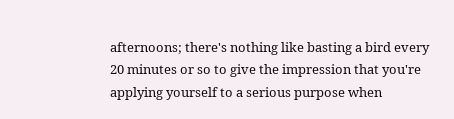afternoons; there's nothing like basting a bird every 20 minutes or so to give the impression that you're applying yourself to a serious purpose when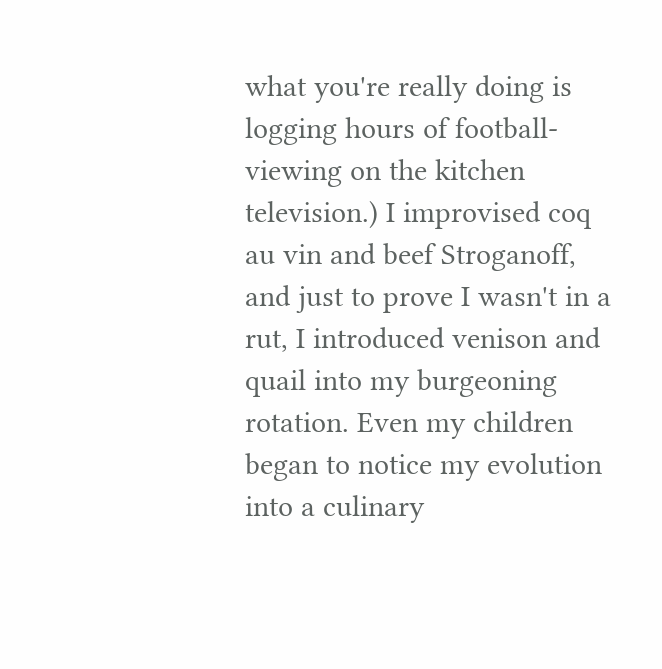what you're really doing is logging hours of football-viewing on the kitchen television.) I improvised coq au vin and beef Stroganoff, and just to prove I wasn't in a rut, I introduced venison and quail into my burgeoning rotation. Even my children began to notice my evolution into a culinary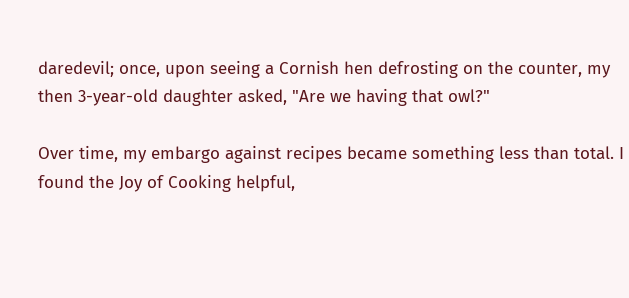daredevil; once, upon seeing a Cornish hen defrosting on the counter, my then 3-year-old daughter asked, "Are we having that owl?"

Over time, my embargo against recipes became something less than total. I found the Joy of Cooking helpful,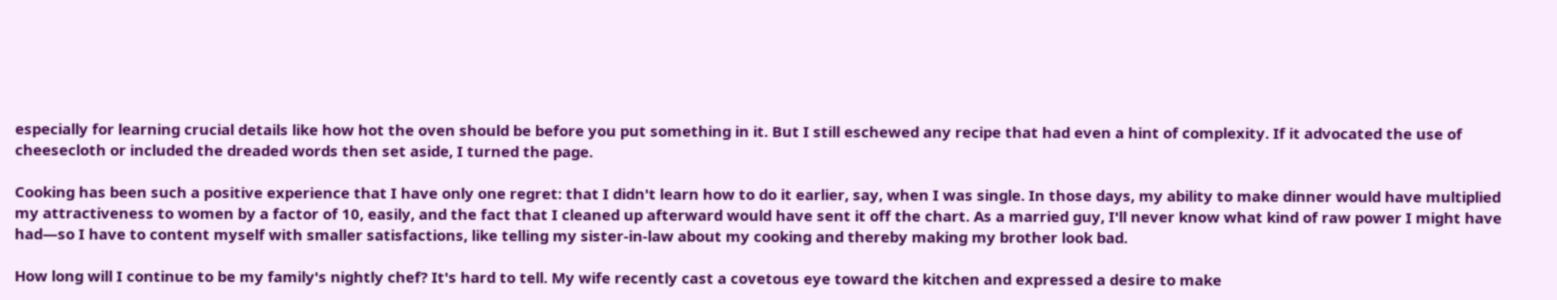especially for learning crucial details like how hot the oven should be before you put something in it. But I still eschewed any recipe that had even a hint of complexity. If it advocated the use of cheesecloth or included the dreaded words then set aside, I turned the page.

Cooking has been such a positive experience that I have only one regret: that I didn't learn how to do it earlier, say, when I was single. In those days, my ability to make dinner would have multiplied my attractiveness to women by a factor of 10, easily, and the fact that I cleaned up afterward would have sent it off the chart. As a married guy, I'll never know what kind of raw power I might have had—so I have to content myself with smaller satisfactions, like telling my sister-in-law about my cooking and thereby making my brother look bad.

How long will I continue to be my family's nightly chef? It's hard to tell. My wife recently cast a covetous eye toward the kitchen and expressed a desire to make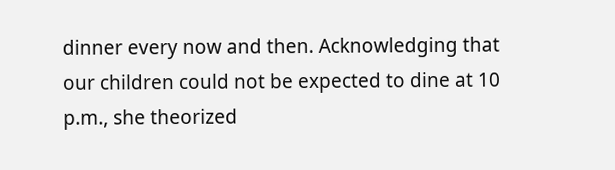dinner every now and then. Acknowledging that our children could not be expected to dine at 10 p.m., she theorized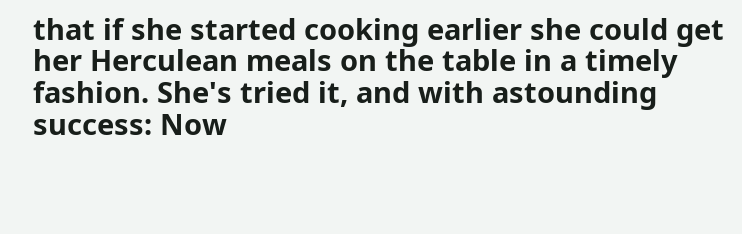that if she started cooking earlier she could get her Herculean meals on the table in a timely fashion. She's tried it, and with astounding success: Now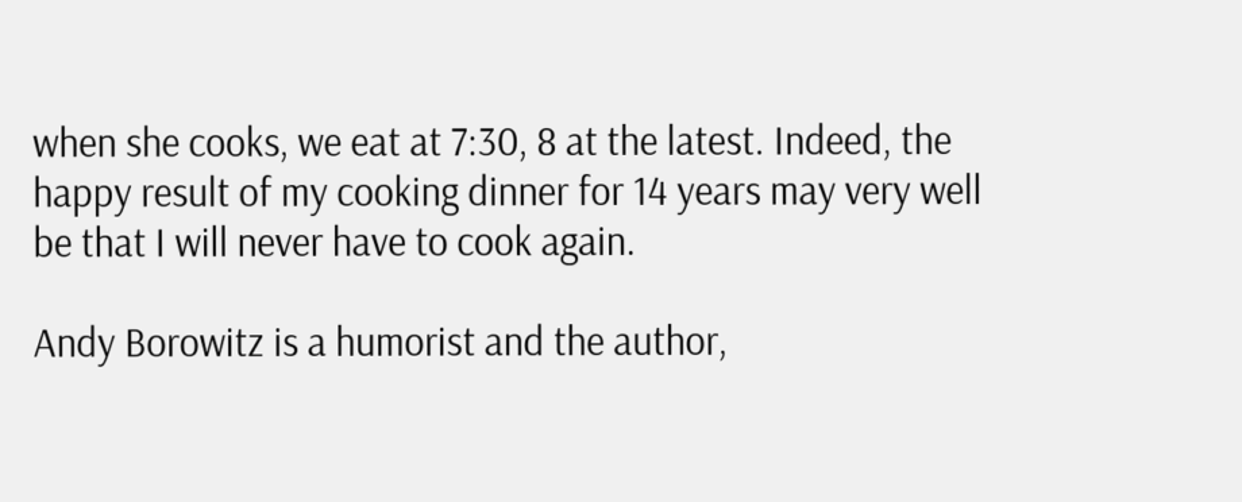when she cooks, we eat at 7:30, 8 at the latest. Indeed, the happy result of my cooking dinner for 14 years may very well be that I will never have to cook again.

Andy Borowitz is a humorist and the author,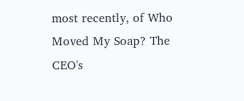most recently, of Who Moved My Soap? The CEO's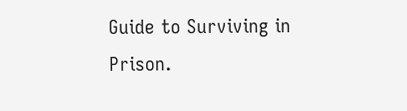Guide to Surviving in Prison.